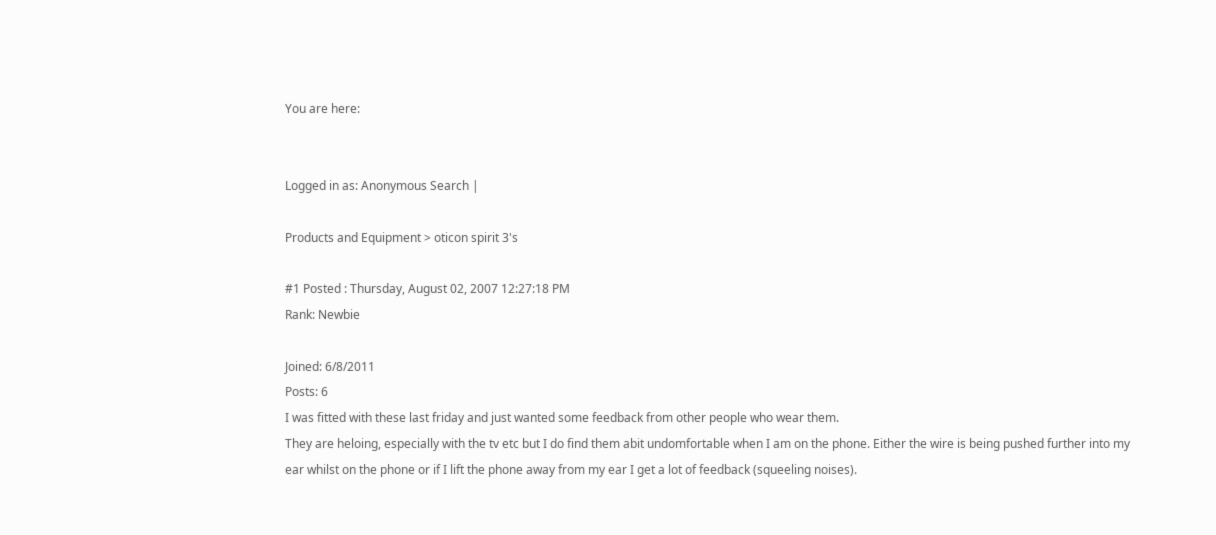You are here:


Logged in as: Anonymous Search |

Products and Equipment > oticon spirit 3's

#1 Posted : Thursday, August 02, 2007 12:27:18 PM
Rank: Newbie

Joined: 6/8/2011
Posts: 6
I was fitted with these last friday and just wanted some feedback from other people who wear them.
They are heloing, especially with the tv etc but I do find them abit undomfortable when I am on the phone. Either the wire is being pushed further into my ear whilst on the phone or if I lift the phone away from my ear I get a lot of feedback (squeeling noises).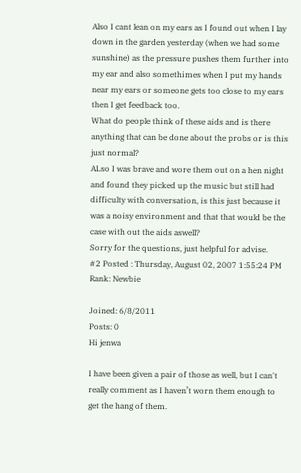Also I cant lean on my ears as I found out when I lay down in the garden yesterday (when we had some sunshine) as the pressure pushes them further into my ear and also somethimes when I put my hands near my ears or someone gets too close to my ears then I get feedback too.
What do people think of these aids and is there anything that can be done about the probs or is this just normal?
ALso I was brave and wore them out on a hen night and found they picked up the music but still had difficulty with conversation, is this just because it was a noisy environment and that that would be the case with out the aids aswell?
Sorry for the questions, just helpful for advise.
#2 Posted : Thursday, August 02, 2007 1:55:24 PM
Rank: Newbie

Joined: 6/8/2011
Posts: 0
Hi jenwa

I have been given a pair of those as well, but I can't really comment as I haven’t worn them enough to get the hang of them.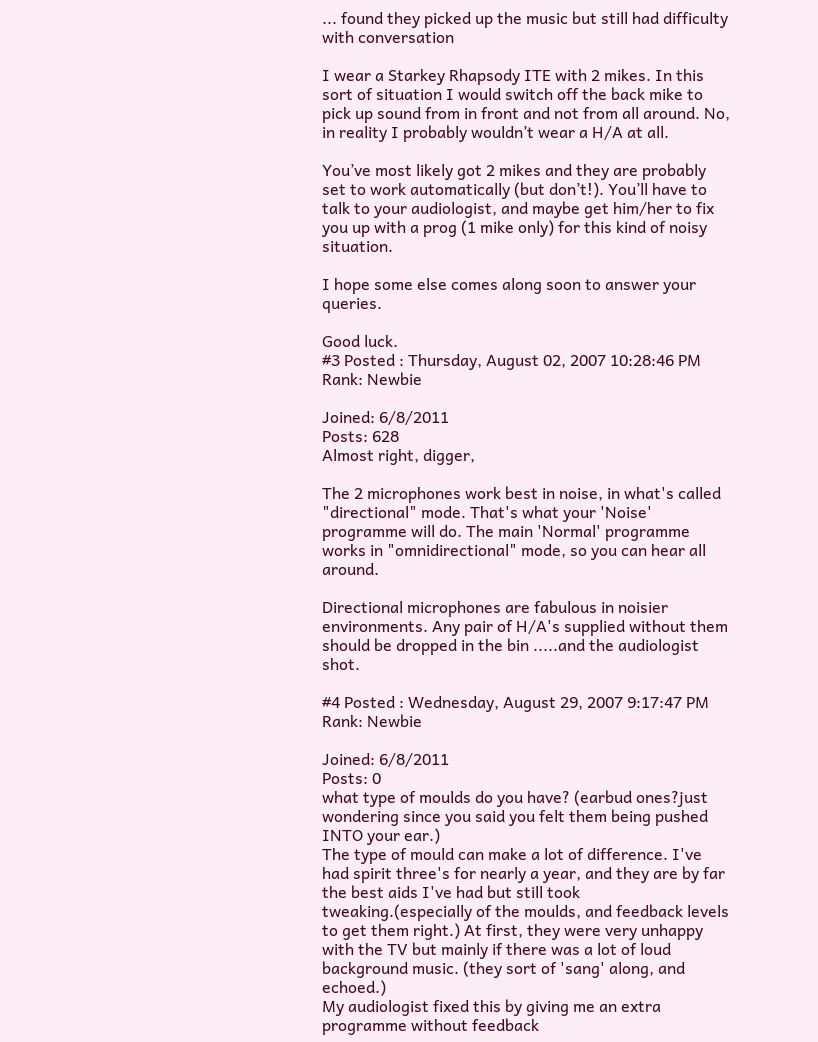... found they picked up the music but still had difficulty with conversation

I wear a Starkey Rhapsody ITE with 2 mikes. In this sort of situation I would switch off the back mike to pick up sound from in front and not from all around. No, in reality I probably wouldn’t wear a H/A at all.

You’ve most likely got 2 mikes and they are probably set to work automatically (but don’t!). You’ll have to talk to your audiologist, and maybe get him/her to fix you up with a prog (1 mike only) for this kind of noisy situation.

I hope some else comes along soon to answer your queries.

Good luck.
#3 Posted : Thursday, August 02, 2007 10:28:46 PM
Rank: Newbie

Joined: 6/8/2011
Posts: 628
Almost right, digger,

The 2 microphones work best in noise, in what's called "directional" mode. That's what your 'Noise' programme will do. The main 'Normal' programme works in "omnidirectional" mode, so you can hear all around.

Directional microphones are fabulous in noisier environments. Any pair of H/A's supplied without them should be dropped in the bin .....and the audiologist shot.

#4 Posted : Wednesday, August 29, 2007 9:17:47 PM
Rank: Newbie

Joined: 6/8/2011
Posts: 0
what type of moulds do you have? (earbud ones?just wondering since you said you felt them being pushed INTO your ear.)
The type of mould can make a lot of difference. I've had spirit three's for nearly a year, and they are by far the best aids I've had but still took tweaking.(especially of the moulds, and feedback levels to get them right.) At first, they were very unhappy with the TV but mainly if there was a lot of loud background music. (they sort of 'sang' along, and echoed.)
My audiologist fixed this by giving me an extra programme without feedback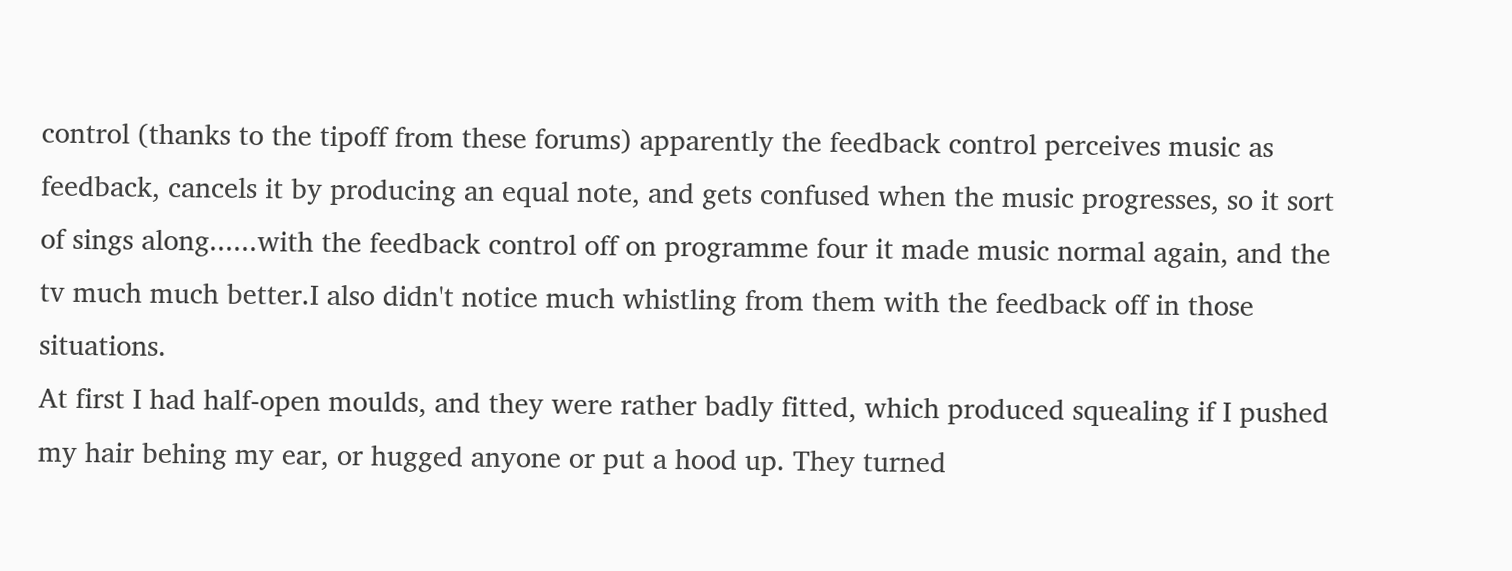control (thanks to the tipoff from these forums) apparently the feedback control perceives music as feedback, cancels it by producing an equal note, and gets confused when the music progresses, so it sort of sings along......with the feedback control off on programme four it made music normal again, and the tv much much better.I also didn't notice much whistling from them with the feedback off in those situations.
At first I had half-open moulds, and they were rather badly fitted, which produced squealing if I pushed my hair behing my ear, or hugged anyone or put a hood up. They turned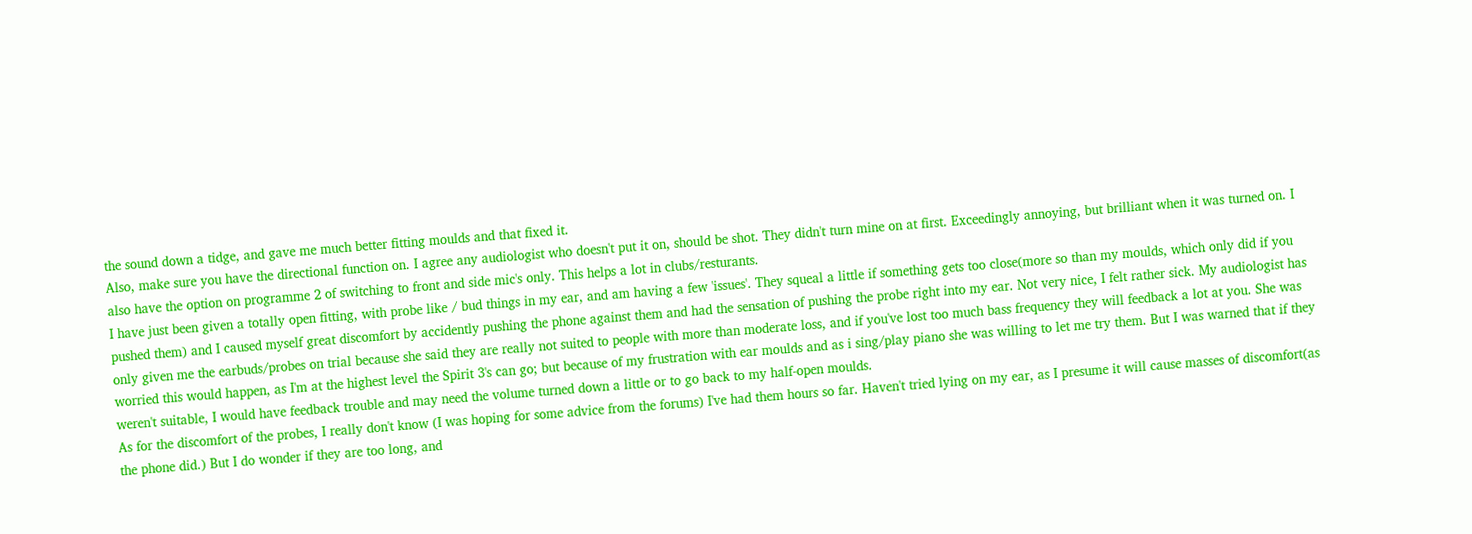the sound down a tidge, and gave me much better fitting moulds and that fixed it.
Also, make sure you have the directional function on. I agree any audiologist who doesn't put it on, should be shot. They didn't turn mine on at first. Exceedingly annoying, but brilliant when it was turned on. I also have the option on programme 2 of switching to front and side mic's only. This helps a lot in clubs/resturants.
I have just been given a totally open fitting, with probe like / bud things in my ear, and am having a few 'issues'. They squeal a little if something gets too close(more so than my moulds, which only did if you pushed them) and I caused myself great discomfort by accidently pushing the phone against them and had the sensation of pushing the probe right into my ear. Not very nice, I felt rather sick. My audiologist has only given me the earbuds/probes on trial because she said they are really not suited to people with more than moderate loss, and if you've lost too much bass frequency they will feedback a lot at you. She was worried this would happen, as I'm at the highest level the Spirit 3's can go; but because of my frustration with ear moulds and as i sing/play piano she was willing to let me try them. But I was warned that if they weren't suitable, I would have feedback trouble and may need the volume turned down a little or to go back to my half-open moulds.
As for the discomfort of the probes, I really don't know (I was hoping for some advice from the forums) I've had them hours so far. Haven't tried lying on my ear, as I presume it will cause masses of discomfort(as the phone did.) But I do wonder if they are too long, and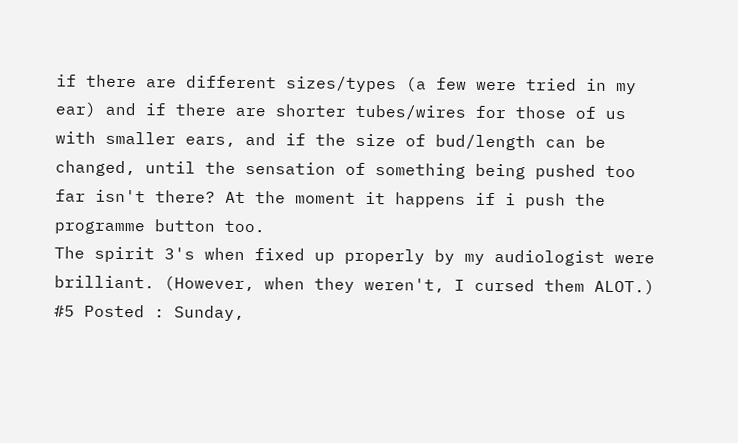if there are different sizes/types (a few were tried in my ear) and if there are shorter tubes/wires for those of us with smaller ears, and if the size of bud/length can be changed, until the sensation of something being pushed too far isn't there? At the moment it happens if i push the programme button too.
The spirit 3's when fixed up properly by my audiologist were brilliant. (However, when they weren't, I cursed them ALOT.)
#5 Posted : Sunday,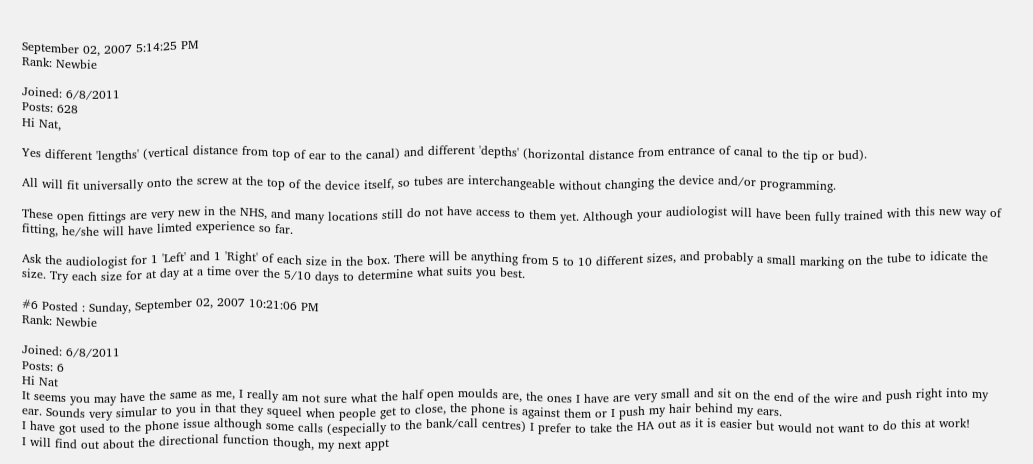September 02, 2007 5:14:25 PM
Rank: Newbie

Joined: 6/8/2011
Posts: 628
Hi Nat,

Yes different 'lengths' (vertical distance from top of ear to the canal) and different 'depths' (horizontal distance from entrance of canal to the tip or bud).

All will fit universally onto the screw at the top of the device itself, so tubes are interchangeable without changing the device and/or programming.

These open fittings are very new in the NHS, and many locations still do not have access to them yet. Although your audiologist will have been fully trained with this new way of fitting, he/she will have limted experience so far.

Ask the audiologist for 1 'Left' and 1 'Right' of each size in the box. There will be anything from 5 to 10 different sizes, and probably a small marking on the tube to idicate the size. Try each size for at day at a time over the 5/10 days to determine what suits you best.

#6 Posted : Sunday, September 02, 2007 10:21:06 PM
Rank: Newbie

Joined: 6/8/2011
Posts: 6
Hi Nat
It seems you may have the same as me, I really am not sure what the half open moulds are, the ones I have are very small and sit on the end of the wire and push right into my ear. Sounds very simular to you in that they squeel when people get to close, the phone is against them or I push my hair behind my ears.
I have got used to the phone issue although some calls (especially to the bank/call centres) I prefer to take the HA out as it is easier but would not want to do this at work!
I will find out about the directional function though, my next appt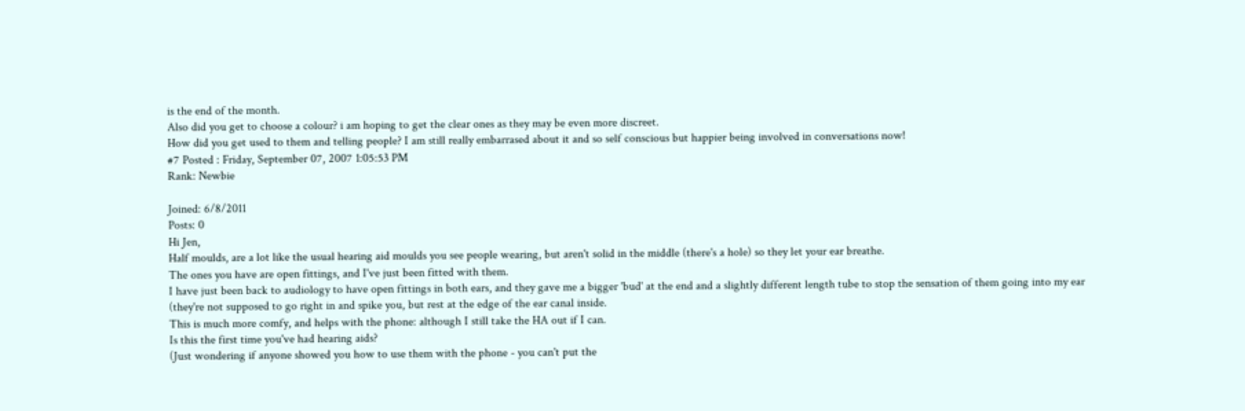is the end of the month.
Also did you get to choose a colour? i am hoping to get the clear ones as they may be even more discreet.
How did you get used to them and telling people? I am still really embarrased about it and so self conscious but happier being involved in conversations now!
#7 Posted : Friday, September 07, 2007 1:05:53 PM
Rank: Newbie

Joined: 6/8/2011
Posts: 0
Hi Jen,
Half moulds, are a lot like the usual hearing aid moulds you see people wearing, but aren't solid in the middle (there's a hole) so they let your ear breathe.
The ones you have are open fittings, and I've just been fitted with them.
I have just been back to audiology to have open fittings in both ears, and they gave me a bigger 'bud' at the end and a slightly different length tube to stop the sensation of them going into my ear (they're not supposed to go right in and spike you, but rest at the edge of the ear canal inside.
This is much more comfy, and helps with the phone: although I still take the HA out if I can.
Is this the first time you've had hearing aids?
(Just wondering if anyone showed you how to use them with the phone - you can't put the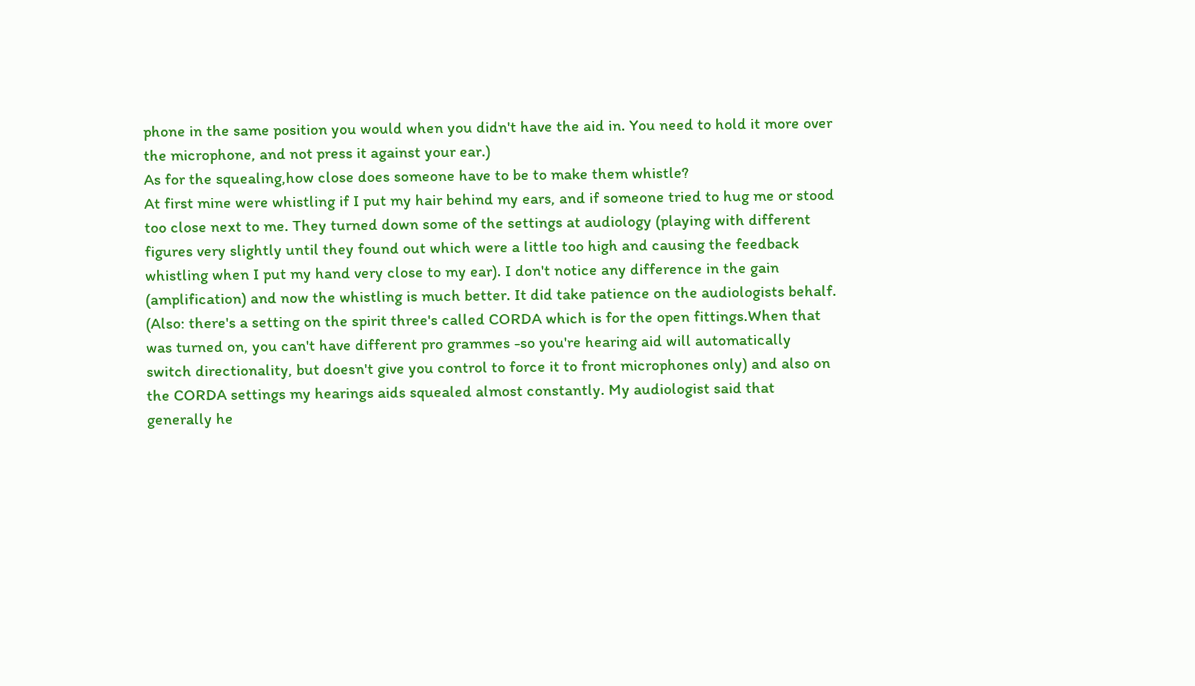phone in the same position you would when you didn't have the aid in. You need to hold it more over the microphone, and not press it against your ear.)
As for the squealing,how close does someone have to be to make them whistle?
At first mine were whistling if I put my hair behind my ears, and if someone tried to hug me or stood too close next to me. They turned down some of the settings at audiology (playing with different figures very slightly until they found out which were a little too high and causing the feedback whistling when I put my hand very close to my ear). I don't notice any difference in the gain (amplification) and now the whistling is much better. It did take patience on the audiologists behalf.
(Also: there's a setting on the spirit three's called CORDA which is for the open fittings.When that was turned on, you can't have different pro grammes -so you're hearing aid will automatically switch directionality, but doesn't give you control to force it to front microphones only) and also on the CORDA settings my hearings aids squealed almost constantly. My audiologist said that generally he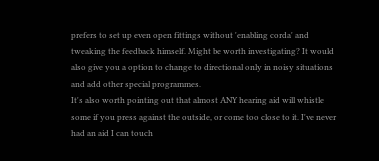prefers to set up even open fittings without 'enabling corda' and tweaking the feedback himself. Might be worth investigating? It would also give you a option to change to directional only in noisy situations and add other special programmes.
It's also worth pointing out that almost ANY hearing aid will whistle some if you press against the outside, or come too close to it. I've never had an aid I can touch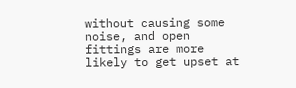without causing some noise, and open fittings are more likely to get upset at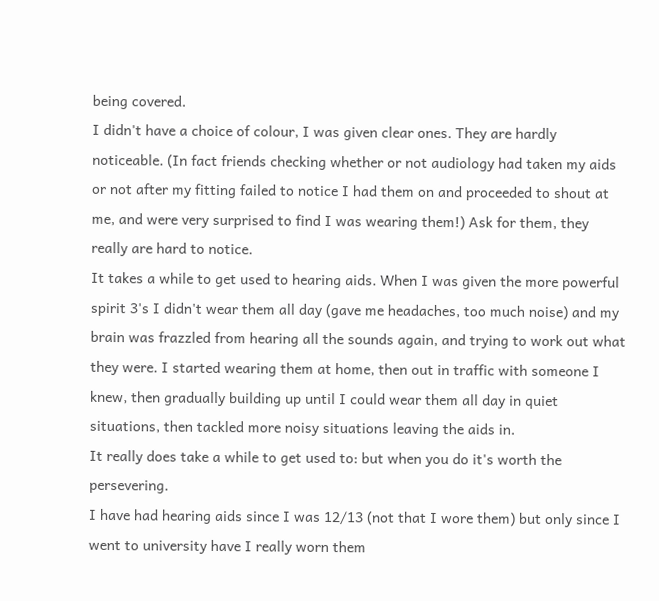being covered.
I didn't have a choice of colour, I was given clear ones. They are hardly noticeable. (In fact friends checking whether or not audiology had taken my aids or not after my fitting failed to notice I had them on and proceeded to shout at me, and were very surprised to find I was wearing them!) Ask for them, they really are hard to notice.
It takes a while to get used to hearing aids. When I was given the more powerful spirit 3's I didn't wear them all day (gave me headaches, too much noise) and my brain was frazzled from hearing all the sounds again, and trying to work out what they were. I started wearing them at home, then out in traffic with someone I knew, then gradually building up until I could wear them all day in quiet situations, then tackled more noisy situations leaving the aids in.
It really does take a while to get used to: but when you do it's worth the persevering.
I have had hearing aids since I was 12/13 (not that I wore them) but only since I went to university have I really worn them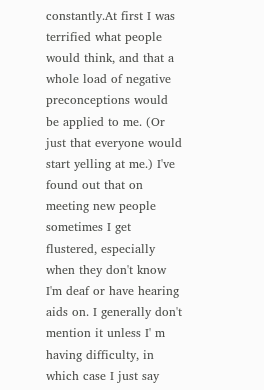constantly.At first I was terrified what people would think, and that a whole load of negative preconceptions would be applied to me. (Or just that everyone would start yelling at me.) I've found out that on meeting new people sometimes I get flustered, especially when they don't know I'm deaf or have hearing aids on. I generally don't mention it unless I' m having difficulty, in which case I just say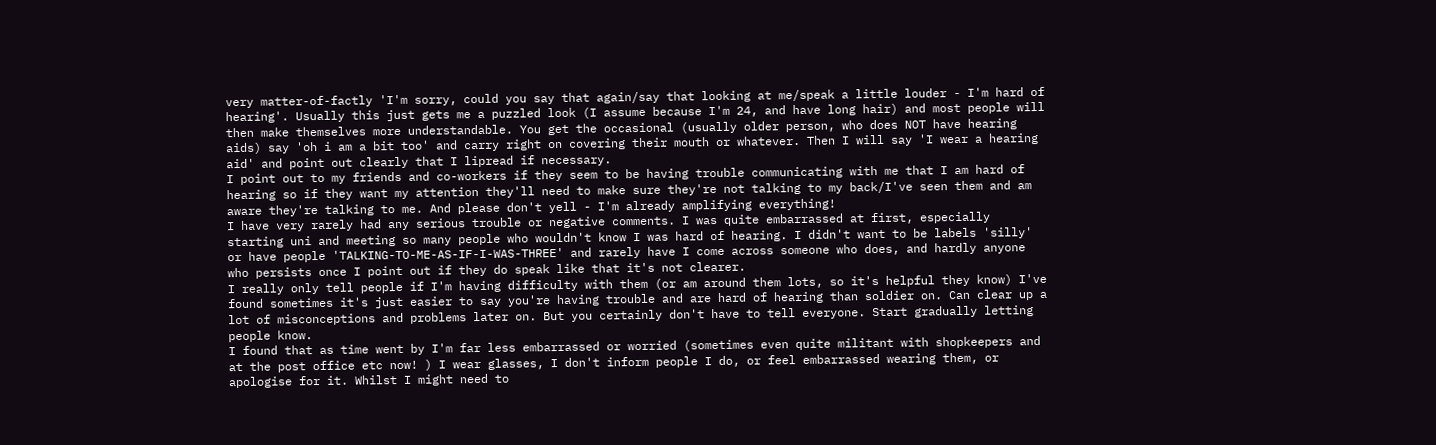very matter-of-factly 'I'm sorry, could you say that again/say that looking at me/speak a little louder - I'm hard of hearing'. Usually this just gets me a puzzled look (I assume because I'm 24, and have long hair) and most people will then make themselves more understandable. You get the occasional (usually older person, who does NOT have hearing aids) say 'oh i am a bit too' and carry right on covering their mouth or whatever. Then I will say 'I wear a hearing aid' and point out clearly that I lipread if necessary.
I point out to my friends and co-workers if they seem to be having trouble communicating with me that I am hard of hearing so if they want my attention they'll need to make sure they're not talking to my back/I've seen them and am aware they're talking to me. And please don't yell - I'm already amplifying everything!
I have very rarely had any serious trouble or negative comments. I was quite embarrassed at first, especially starting uni and meeting so many people who wouldn't know I was hard of hearing. I didn't want to be labels 'silly' or have people 'TALKING-TO-ME-AS-IF-I-WAS-THREE' and rarely have I come across someone who does, and hardly anyone who persists once I point out if they do speak like that it's not clearer.
I really only tell people if I'm having difficulty with them (or am around them lots, so it's helpful they know) I've found sometimes it's just easier to say you're having trouble and are hard of hearing than soldier on. Can clear up a lot of misconceptions and problems later on. But you certainly don't have to tell everyone. Start gradually letting people know.
I found that as time went by I'm far less embarrassed or worried (sometimes even quite militant with shopkeepers and at the post office etc now! ) I wear glasses, I don't inform people I do, or feel embarrassed wearing them, or apologise for it. Whilst I might need to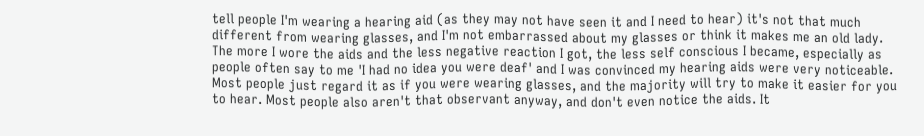tell people I'm wearing a hearing aid (as they may not have seen it and I need to hear) it's not that much different from wearing glasses, and I'm not embarrassed about my glasses or think it makes me an old lady. The more I wore the aids and the less negative reaction I got, the less self conscious I became, especially as people often say to me 'I had no idea you were deaf' and I was convinced my hearing aids were very noticeable. Most people just regard it as if you were wearing glasses, and the majority will try to make it easier for you to hear. Most people also aren't that observant anyway, and don't even notice the aids. It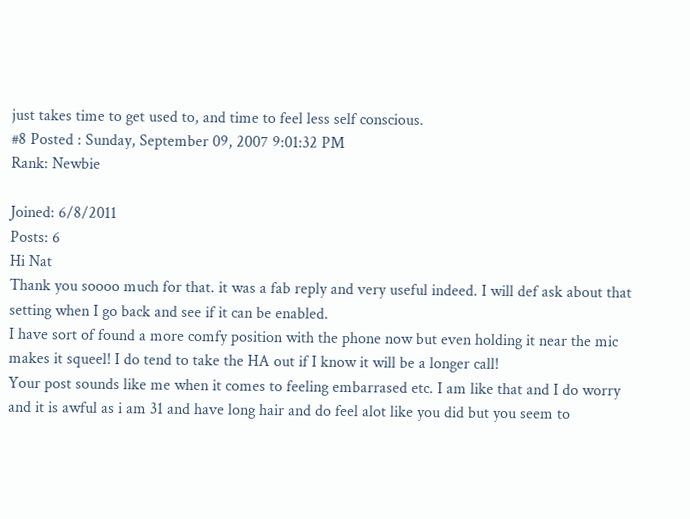just takes time to get used to, and time to feel less self conscious.
#8 Posted : Sunday, September 09, 2007 9:01:32 PM
Rank: Newbie

Joined: 6/8/2011
Posts: 6
Hi Nat
Thank you soooo much for that. it was a fab reply and very useful indeed. I will def ask about that setting when I go back and see if it can be enabled.
I have sort of found a more comfy position with the phone now but even holding it near the mic makes it squeel! I do tend to take the HA out if I know it will be a longer call!
Your post sounds like me when it comes to feeling embarrased etc. I am like that and I do worry and it is awful as i am 31 and have long hair and do feel alot like you did but you seem to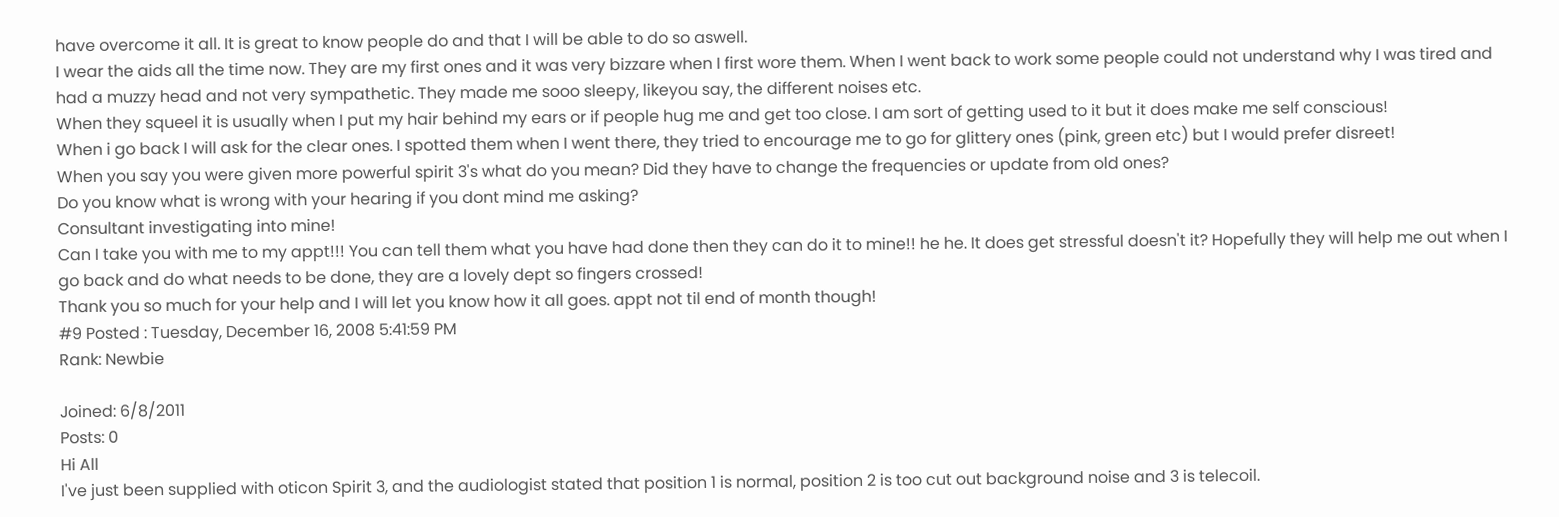have overcome it all. It is great to know people do and that I will be able to do so aswell.
I wear the aids all the time now. They are my first ones and it was very bizzare when I first wore them. When I went back to work some people could not understand why I was tired and had a muzzy head and not very sympathetic. They made me sooo sleepy, likeyou say, the different noises etc.
When they squeel it is usually when I put my hair behind my ears or if people hug me and get too close. I am sort of getting used to it but it does make me self conscious!
When i go back I will ask for the clear ones. I spotted them when I went there, they tried to encourage me to go for glittery ones (pink, green etc) but I would prefer disreet!
When you say you were given more powerful spirit 3's what do you mean? Did they have to change the frequencies or update from old ones?
Do you know what is wrong with your hearing if you dont mind me asking?
Consultant investigating into mine!
Can I take you with me to my appt!!! You can tell them what you have had done then they can do it to mine!! he he. It does get stressful doesn't it? Hopefully they will help me out when I go back and do what needs to be done, they are a lovely dept so fingers crossed!
Thank you so much for your help and I will let you know how it all goes. appt not til end of month though!
#9 Posted : Tuesday, December 16, 2008 5:41:59 PM
Rank: Newbie

Joined: 6/8/2011
Posts: 0
Hi All
I've just been supplied with oticon Spirit 3, and the audiologist stated that position 1 is normal, position 2 is too cut out background noise and 3 is telecoil.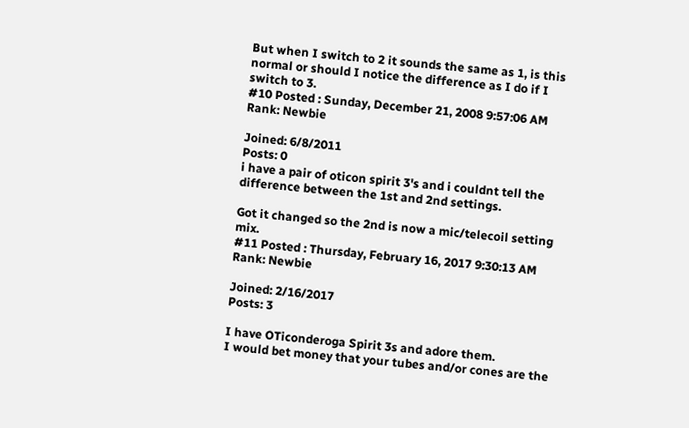But when I switch to 2 it sounds the same as 1, is this normal or should I notice the difference as I do if I switch to 3.
#10 Posted : Sunday, December 21, 2008 9:57:06 AM
Rank: Newbie

Joined: 6/8/2011
Posts: 0
i have a pair of oticon spirit 3's and i couldnt tell the difference between the 1st and 2nd settings.

Got it changed so the 2nd is now a mic/telecoil setting mix.
#11 Posted : Thursday, February 16, 2017 9:30:13 AM
Rank: Newbie

Joined: 2/16/2017
Posts: 3

I have OTiconderoga Spirit 3s and adore them.
I would bet money that your tubes and/or cones are the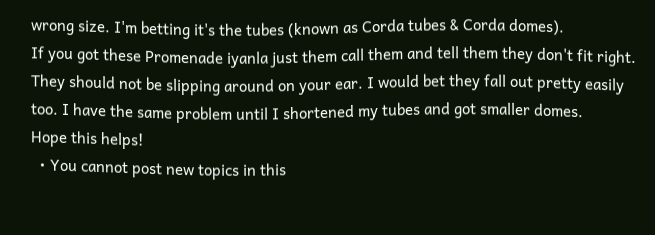wrong size. I'm betting it's the tubes (known as Corda tubes & Corda domes).
If you got these Promenade iyanla just them call them and tell them they don't fit right. They should not be slipping around on your ear. I would bet they fall out pretty easily too. I have the same problem until I shortened my tubes and got smaller domes.
Hope this helps!
  • You cannot post new topics in this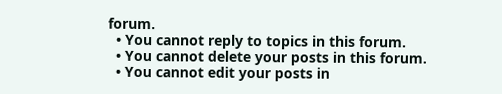forum.
  • You cannot reply to topics in this forum.
  • You cannot delete your posts in this forum.
  • You cannot edit your posts in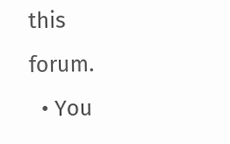this forum.
  • You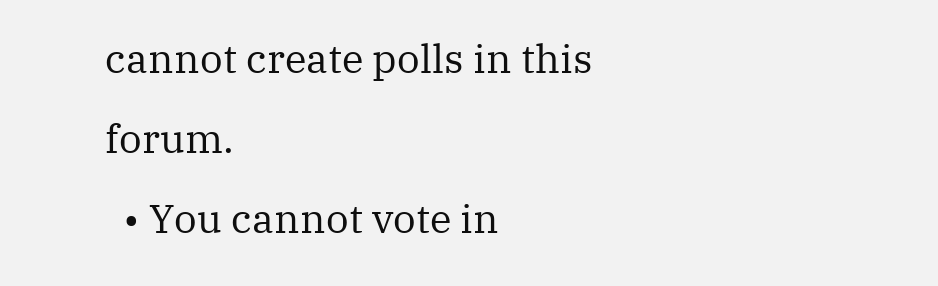cannot create polls in this forum.
  • You cannot vote in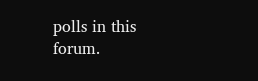polls in this forum.